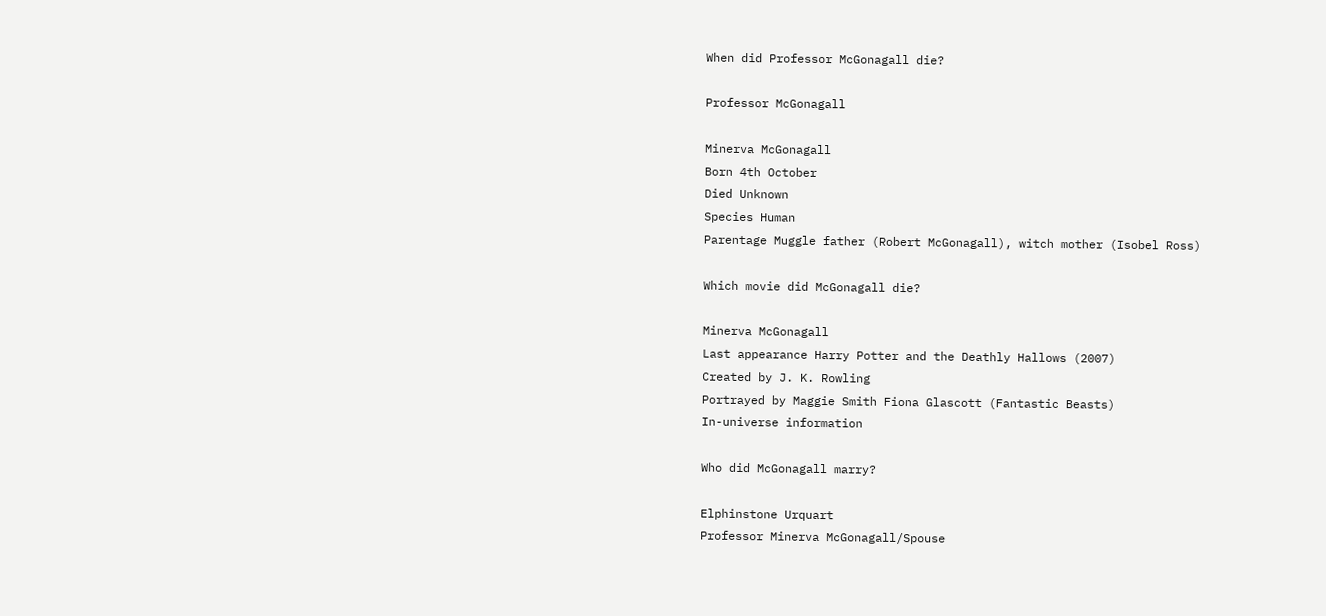When did Professor McGonagall die?

Professor McGonagall

Minerva McGonagall
Born 4th October
Died Unknown
Species Human
Parentage Muggle father (Robert McGonagall), witch mother (Isobel Ross)

Which movie did McGonagall die?

Minerva McGonagall
Last appearance Harry Potter and the Deathly Hallows (2007)
Created by J. K. Rowling
Portrayed by Maggie Smith Fiona Glascott (Fantastic Beasts)
In-universe information

Who did McGonagall marry?

Elphinstone Urquart
Professor Minerva McGonagall/Spouse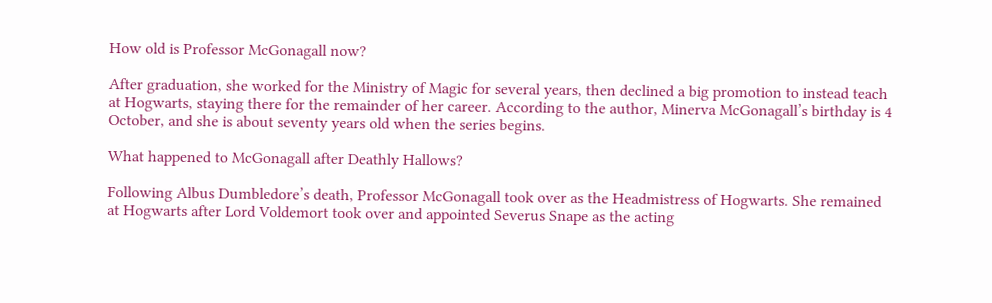How old is Professor McGonagall now?

After graduation, she worked for the Ministry of Magic for several years, then declined a big promotion to instead teach at Hogwarts, staying there for the remainder of her career. According to the author, Minerva McGonagall’s birthday is 4 October, and she is about seventy years old when the series begins.

What happened to McGonagall after Deathly Hallows?

Following Albus Dumbledore’s death, Professor McGonagall took over as the Headmistress of Hogwarts. She remained at Hogwarts after Lord Voldemort took over and appointed Severus Snape as the acting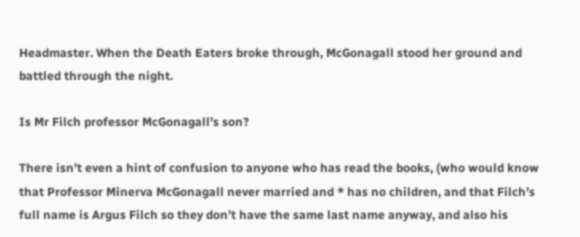Headmaster. When the Death Eaters broke through, McGonagall stood her ground and battled through the night.

Is Mr Filch professor McGonagall’s son?

There isn’t even a hint of confusion to anyone who has read the books, (who would know that Professor Minerva McGonagall never married and * has no children, and that Filch’s full name is Argus Filch so they don’t have the same last name anyway, and also his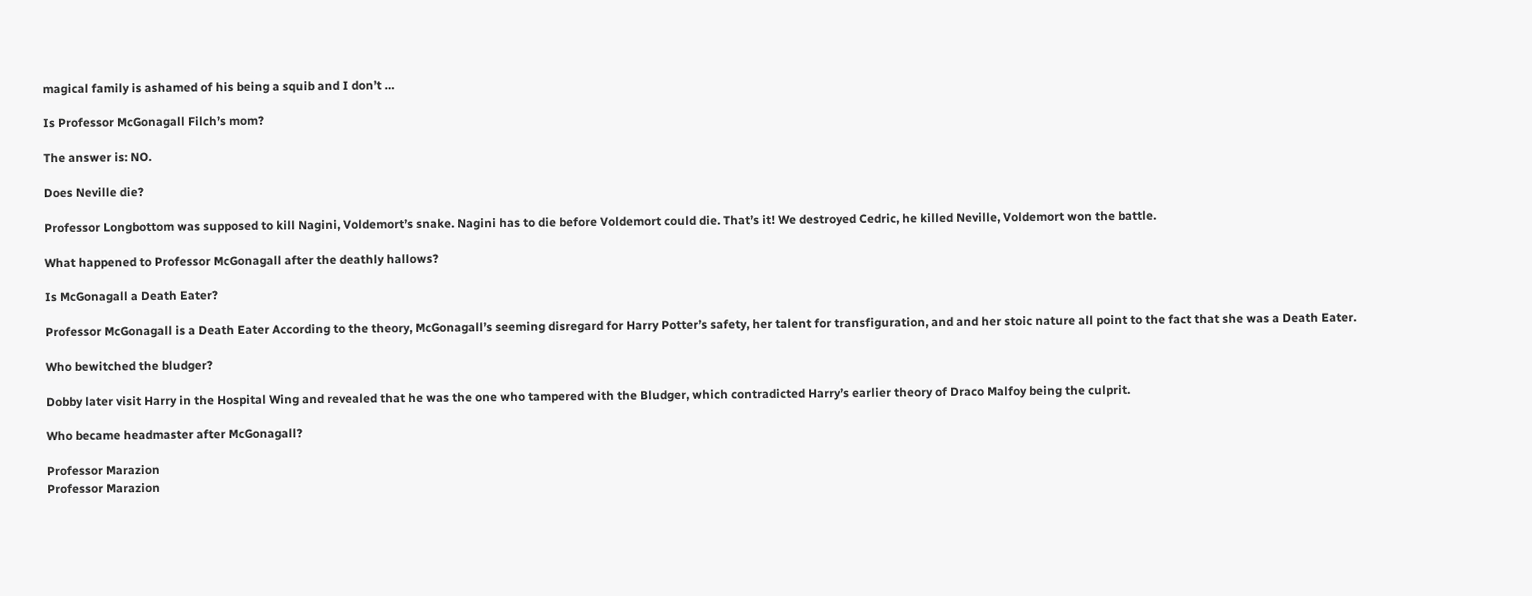magical family is ashamed of his being a squib and I don’t …

Is Professor McGonagall Filch’s mom?

The answer is: NO.

Does Neville die?

Professor Longbottom was supposed to kill Nagini, Voldemort’s snake. Nagini has to die before Voldemort could die. That’s it! We destroyed Cedric, he killed Neville, Voldemort won the battle.

What happened to Professor McGonagall after the deathly hallows?

Is McGonagall a Death Eater?

Professor McGonagall is a Death Eater According to the theory, McGonagall’s seeming disregard for Harry Potter’s safety, her talent for transfiguration, and and her stoic nature all point to the fact that she was a Death Eater.

Who bewitched the bludger?

Dobby later visit Harry in the Hospital Wing and revealed that he was the one who tampered with the Bludger, which contradicted Harry’s earlier theory of Draco Malfoy being the culprit.

Who became headmaster after McGonagall?

Professor Marazion
Professor Marazion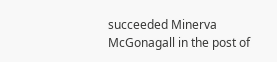succeeded Minerva McGonagall in the post of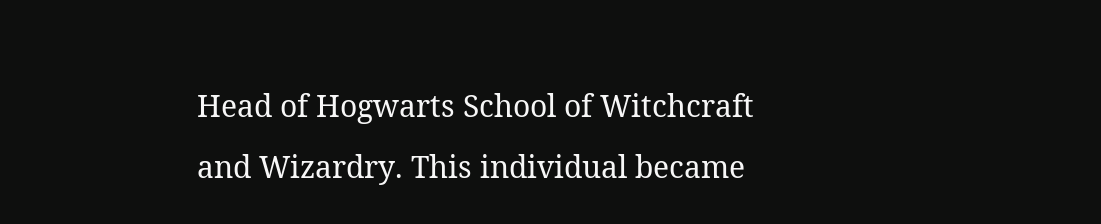Head of Hogwarts School of Witchcraft and Wizardry. This individual became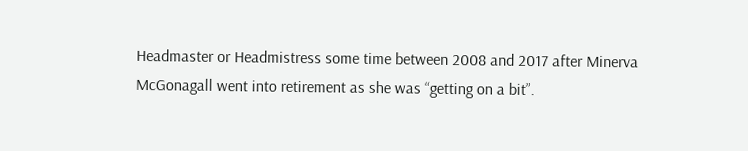Headmaster or Headmistress some time between 2008 and 2017 after Minerva McGonagall went into retirement as she was “getting on a bit”.